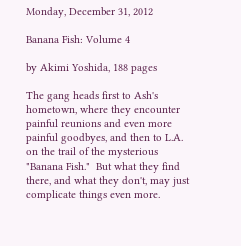Monday, December 31, 2012

Banana Fish: Volume 4

by Akimi Yoshida, 188 pages

The gang heads first to Ash's hometown, where they encounter painful reunions and even more painful goodbyes, and then to L.A. on the trail of the mysterious "Banana Fish."  But what they find there, and what they don't, may just complicate things even more.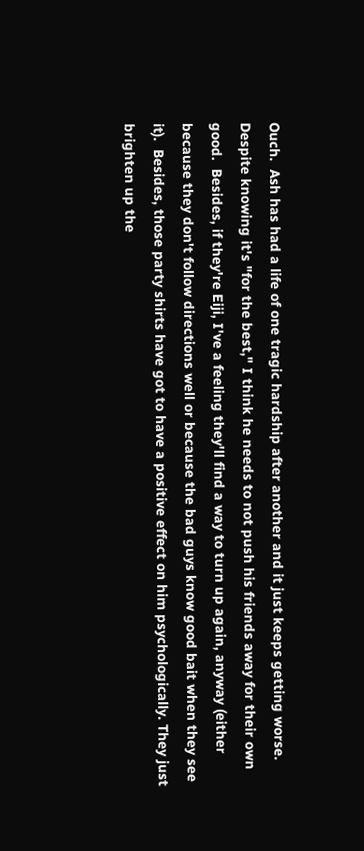Ouch.  Ash has had a life of one tragic hardship after another and it just keeps getting worse.  Despite knowing it's "for the best," I think he needs to not push his friends away for their own good.  Besides, if they're Eiji, I've a feeling they'll find a way to turn up again, anyway (either because they don't follow directions well or because the bad guys know good bait when they see it).  Besides, those party shirts have got to have a positive effect on him psychologically. They just brighten up the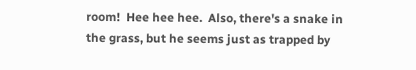room!  Hee hee hee.  Also, there's a snake in the grass, but he seems just as trapped by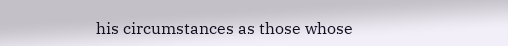his circumstances as those whose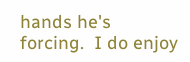hands he's forcing.  I do enjoy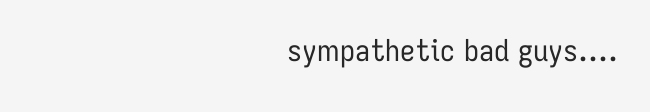sympathetic bad guys....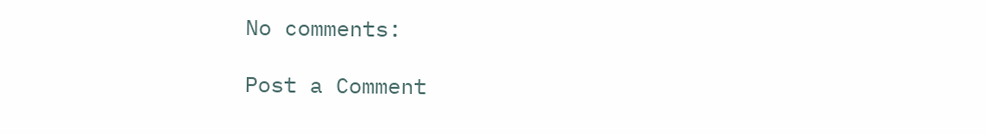No comments:

Post a Comment